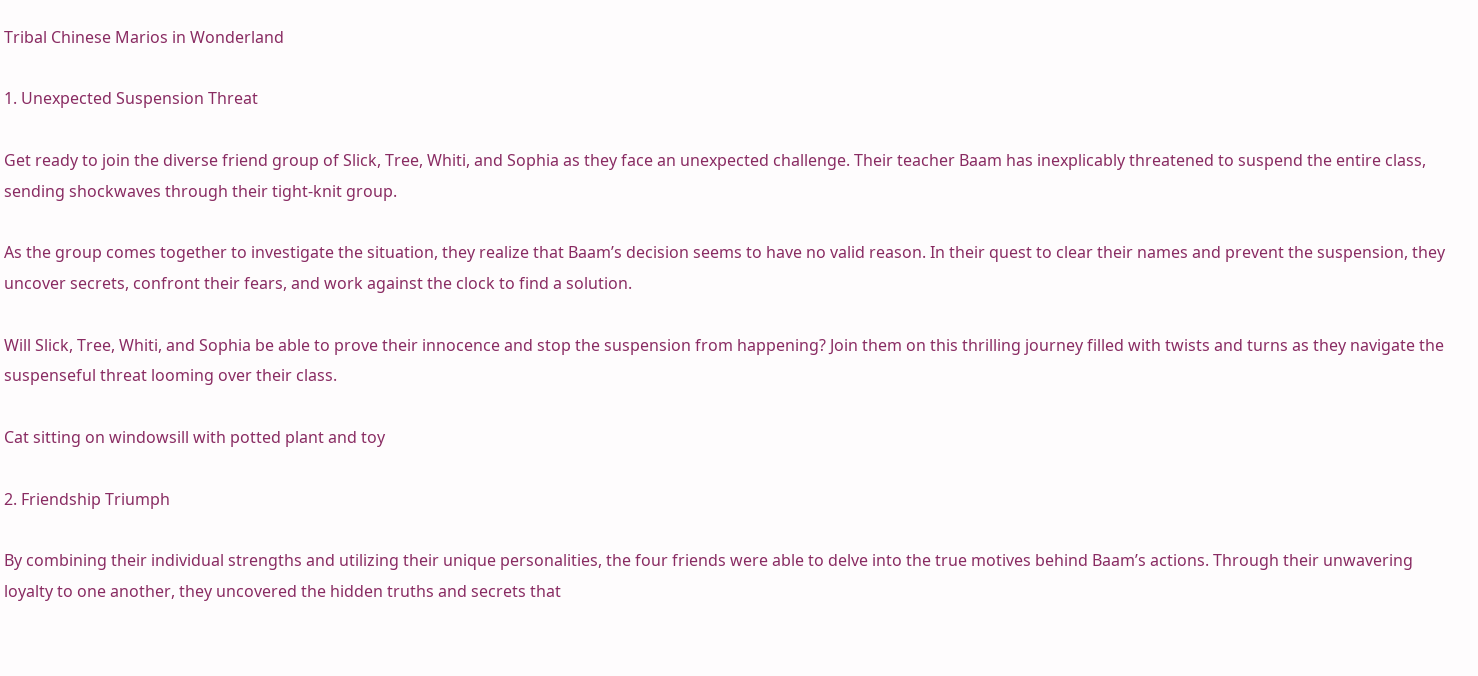Tribal Chinese Marios in Wonderland

1. Unexpected Suspension Threat

Get ready to join the diverse friend group of Slick, Tree, Whiti, and Sophia as they face an unexpected challenge. Their teacher Baam has inexplicably threatened to suspend the entire class, sending shockwaves through their tight-knit group.

As the group comes together to investigate the situation, they realize that Baam’s decision seems to have no valid reason. In their quest to clear their names and prevent the suspension, they uncover secrets, confront their fears, and work against the clock to find a solution.

Will Slick, Tree, Whiti, and Sophia be able to prove their innocence and stop the suspension from happening? Join them on this thrilling journey filled with twists and turns as they navigate the suspenseful threat looming over their class.

Cat sitting on windowsill with potted plant and toy

2. Friendship Triumph

By combining their individual strengths and utilizing their unique personalities, the four friends were able to delve into the true motives behind Baam’s actions. Through their unwavering loyalty to one another, they uncovered the hidden truths and secrets that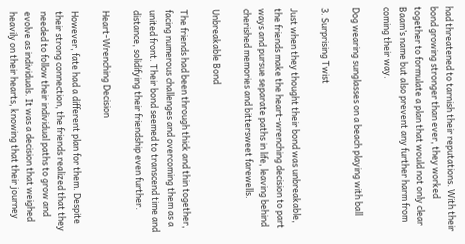had threatened to tarnish their reputations. With their bond growing stronger than ever, they worked together to formulate a plan that would not only clear Baam’s name but also prevent any further harm from coming their way.

Dog wearing sunglasses on a beach playing with ball

3. Surprising Twist

Just when they thought their bond was unbreakable, the friends make the heart-wrenching decision to part ways and pursue separate paths in life, leaving behind cherished memories and bittersweet farewells.

Unbreakable Bond

The friends had been through thick and thin together, facing numerous challenges and overcoming them as a united front. Their bond seemed to transcend time and distance, solidifying their friendship even further.

Heart-Wrenching Decision

However, fate had a different plan for them. Despite their strong connection, the friends realized that they needed to follow their individual paths to grow and evolve as individuals. It was a decision that weighed heavily on their hearts, knowing that their journey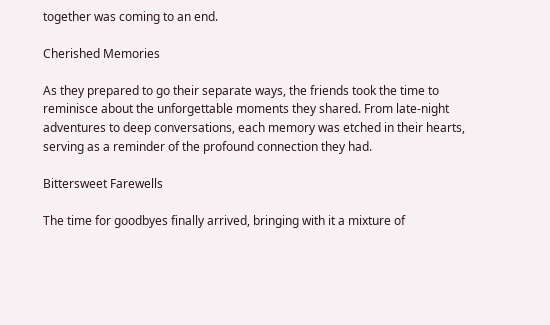together was coming to an end.

Cherished Memories

As they prepared to go their separate ways, the friends took the time to reminisce about the unforgettable moments they shared. From late-night adventures to deep conversations, each memory was etched in their hearts, serving as a reminder of the profound connection they had.

Bittersweet Farewells

The time for goodbyes finally arrived, bringing with it a mixture of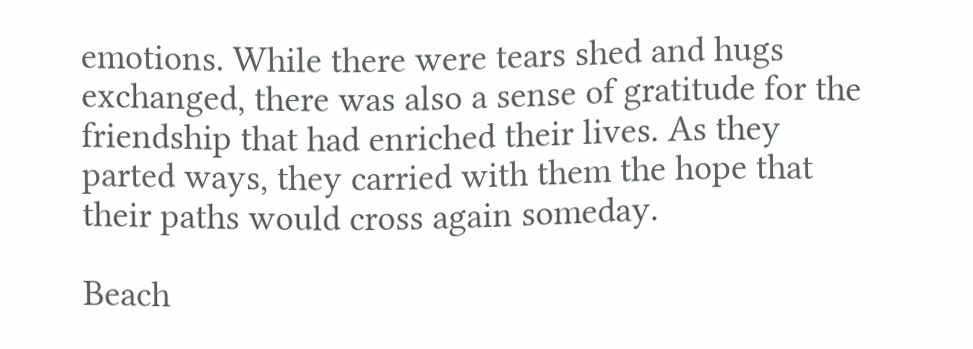emotions. While there were tears shed and hugs exchanged, there was also a sense of gratitude for the friendship that had enriched their lives. As they parted ways, they carried with them the hope that their paths would cross again someday.

Beach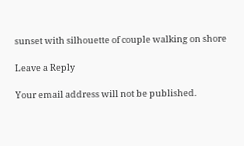sunset with silhouette of couple walking on shore

Leave a Reply

Your email address will not be published.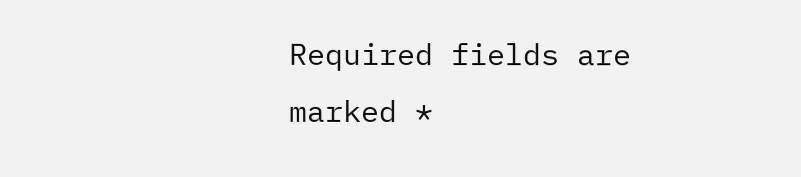Required fields are marked *